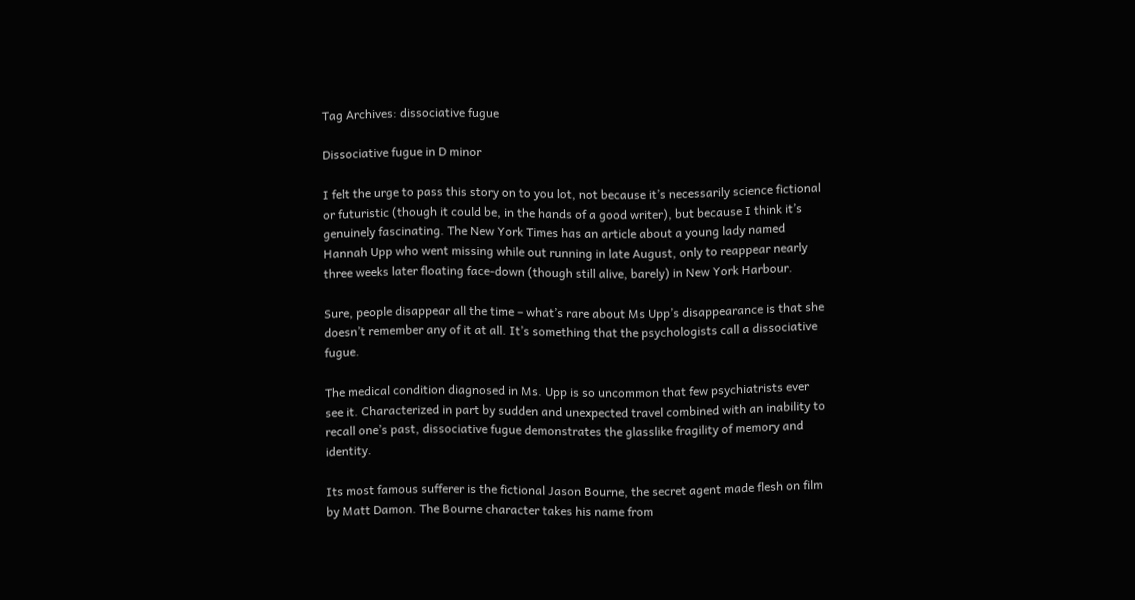Tag Archives: dissociative fugue

Dissociative fugue in D minor

I felt the urge to pass this story on to you lot, not because it’s necessarily science fictional or futuristic (though it could be, in the hands of a good writer), but because I think it’s genuinely fascinating. The New York Times has an article about a young lady named Hannah Upp who went missing while out running in late August, only to reappear nearly three weeks later floating face-down (though still alive, barely) in New York Harbour.

Sure, people disappear all the time – what’s rare about Ms Upp’s disappearance is that she doesn’t remember any of it at all. It’s something that the psychologists call a dissociative fugue.

The medical condition diagnosed in Ms. Upp is so uncommon that few psychiatrists ever see it. Characterized in part by sudden and unexpected travel combined with an inability to recall one’s past, dissociative fugue demonstrates the glasslike fragility of memory and identity.

Its most famous sufferer is the fictional Jason Bourne, the secret agent made flesh on film by Matt Damon. The Bourne character takes his name from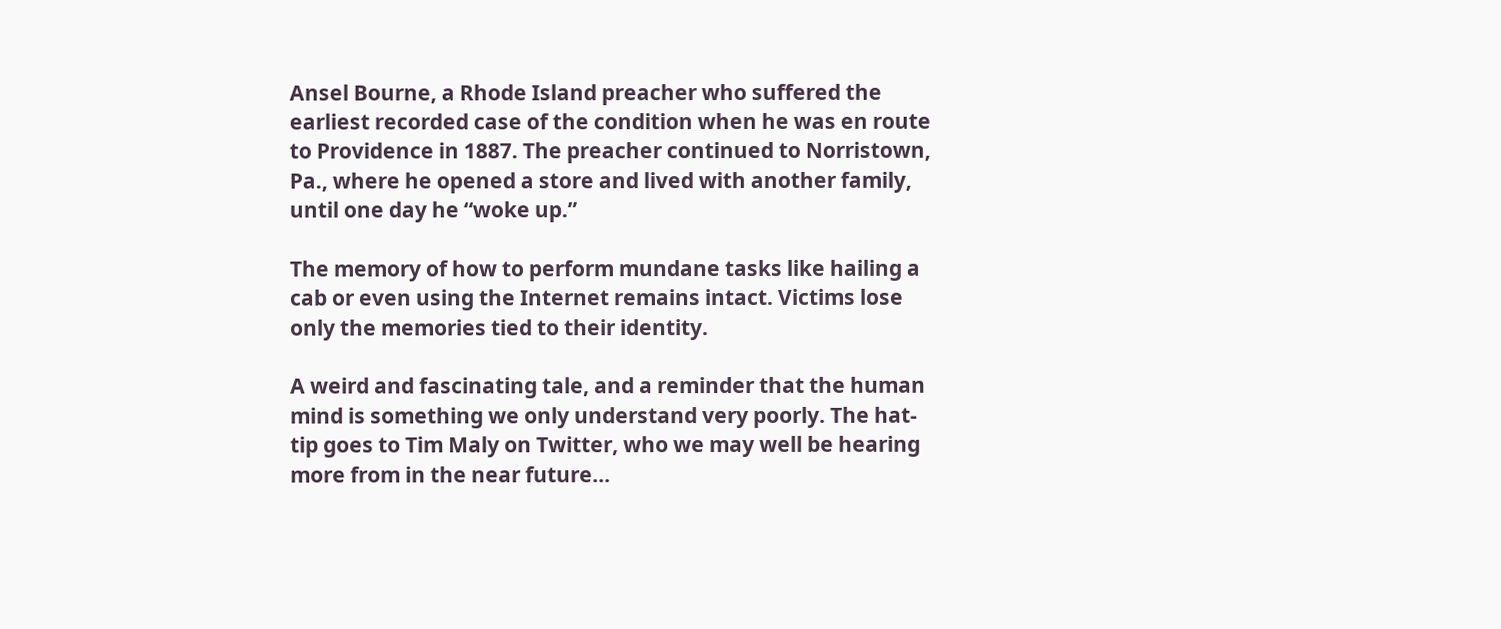Ansel Bourne, a Rhode Island preacher who suffered the earliest recorded case of the condition when he was en route to Providence in 1887. The preacher continued to Norristown, Pa., where he opened a store and lived with another family, until one day he “woke up.”

The memory of how to perform mundane tasks like hailing a cab or even using the Internet remains intact. Victims lose only the memories tied to their identity.

A weird and fascinating tale, and a reminder that the human mind is something we only understand very poorly. The hat-tip goes to Tim Maly on Twitter, who we may well be hearing more from in the near future…